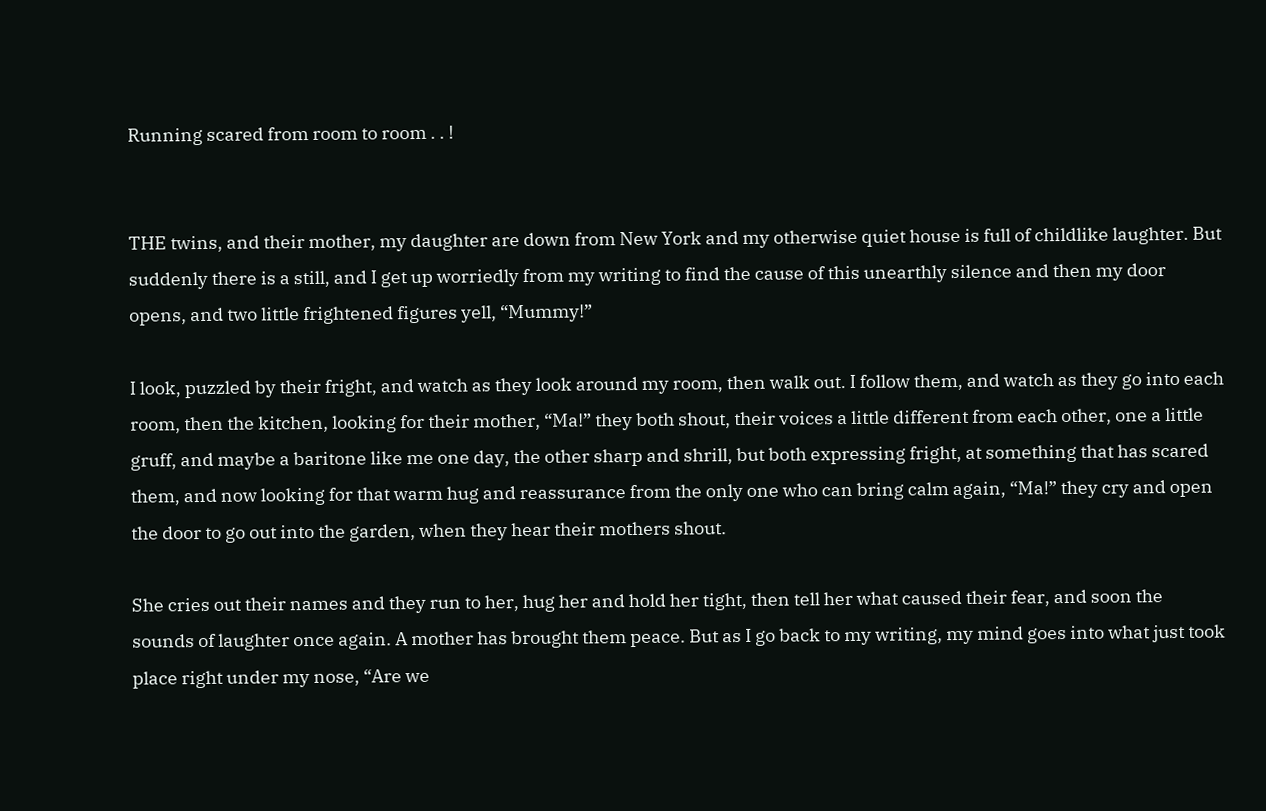Running scared from room to room . . !


THE twins, and their mother, my daughter are down from New York and my otherwise quiet house is full of childlike laughter. But suddenly there is a still, and I get up worriedly from my writing to find the cause of this unearthly silence and then my door opens, and two little frightened figures yell, “Mummy!”

I look, puzzled by their fright, and watch as they look around my room, then walk out. I follow them, and watch as they go into each room, then the kitchen, looking for their mother, “Ma!” they both shout, their voices a little different from each other, one a little gruff, and maybe a baritone like me one day, the other sharp and shrill, but both expressing fright, at something that has scared them, and now looking for that warm hug and reassurance from the only one who can bring calm again, “Ma!” they cry and open the door to go out into the garden, when they hear their mothers shout.

She cries out their names and they run to her, hug her and hold her tight, then tell her what caused their fear, and soon the sounds of laughter once again. A mother has brought them peace. But as I go back to my writing, my mind goes into what just took place right under my nose, “Are we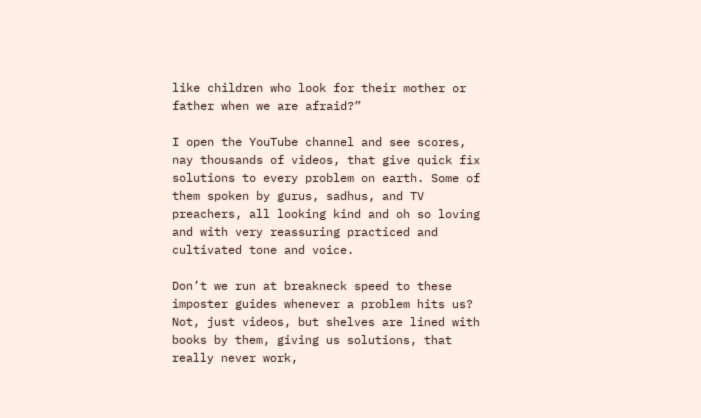like children who look for their mother or father when we are afraid?”

I open the YouTube channel and see scores, nay thousands of videos, that give quick fix solutions to every problem on earth. Some of them spoken by gurus, sadhus, and TV preachers, all looking kind and oh so loving and with very reassuring practiced and cultivated tone and voice.

Don’t we run at breakneck speed to these imposter guides whenever a problem hits us? Not, just videos, but shelves are lined with books by them, giving us solutions, that really never work,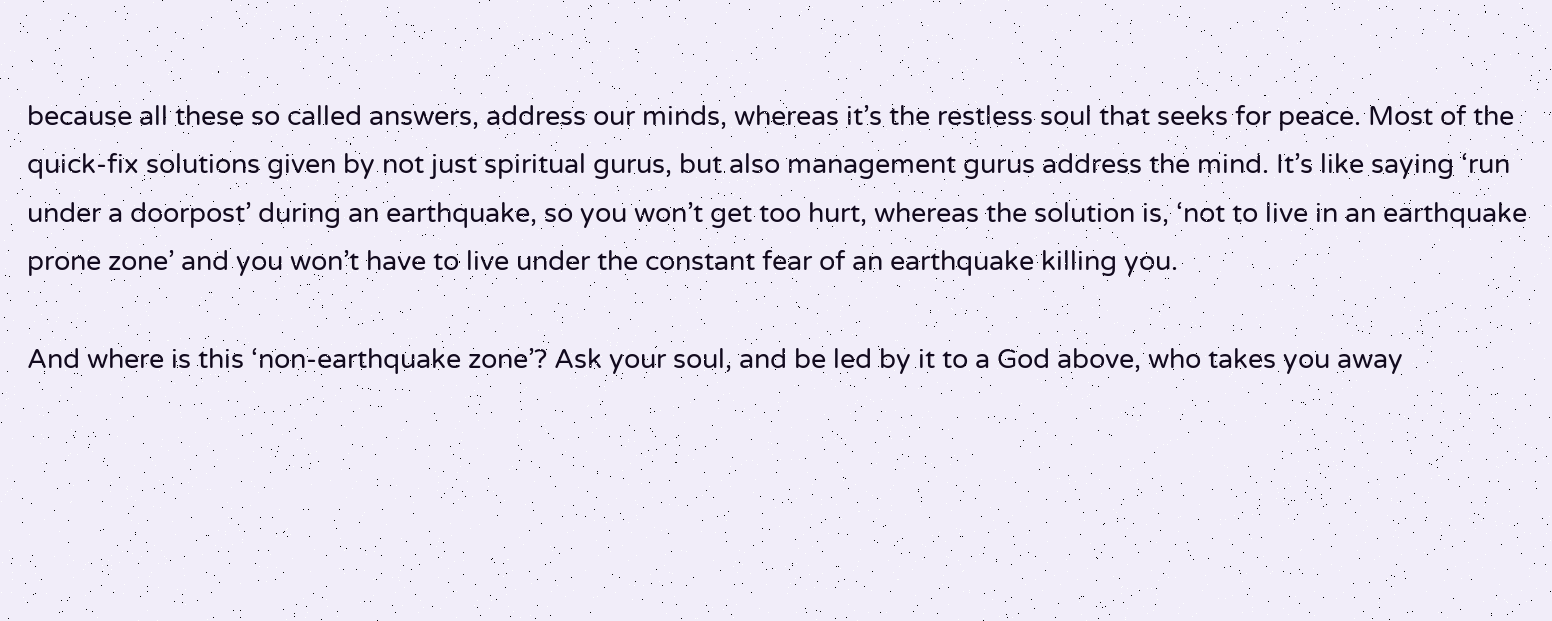because all these so called answers, address our minds, whereas it’s the restless soul that seeks for peace. Most of the quick-fix solutions given by not just spiritual gurus, but also management gurus address the mind. It’s like saying ‘run under a doorpost’ during an earthquake, so you won’t get too hurt, whereas the solution is, ‘not to live in an earthquake prone zone’ and you won’t have to live under the constant fear of an earthquake killing you.

And where is this ‘non-earthquake zone’? Ask your soul, and be led by it to a God above, who takes you away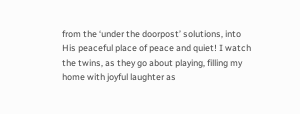from the ‘under the doorpost’ solutions, into His peaceful place of peace and quiet! I watch the twins, as they go about playing, filling my home with joyful laughter as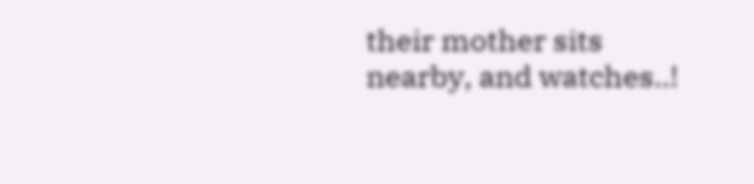their mother sits nearby, and watches..!